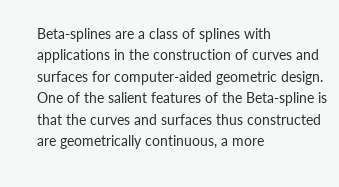Beta-splines are a class of splines with applications in the construction of curves and surfaces for computer-aided geometric design. One of the salient features of the Beta-spline is that the curves and surfaces thus constructed are geometrically continuous, a more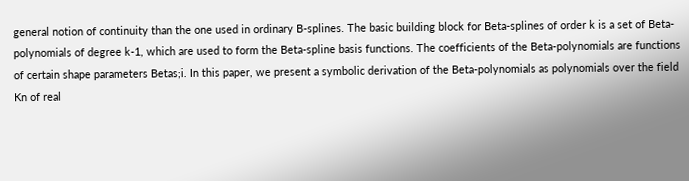general notion of continuity than the one used in ordinary B-splines. The basic building block for Beta-splines of order k is a set of Beta-polynomials of degree k-1, which are used to form the Beta-spline basis functions. The coefficients of the Beta-polynomials are functions of certain shape parameters Betas;i. In this paper, we present a symbolic derivation of the Beta-polynomials as polynomials over the field Kn of real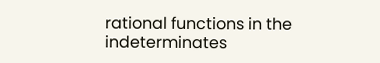rational functions in the indeterminates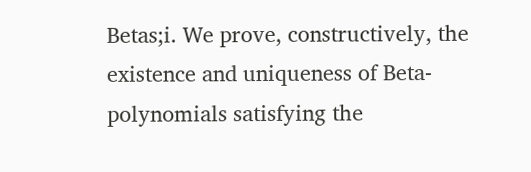Betas;i. We prove, constructively, the existence and uniqueness of Beta-polynomials satisfying the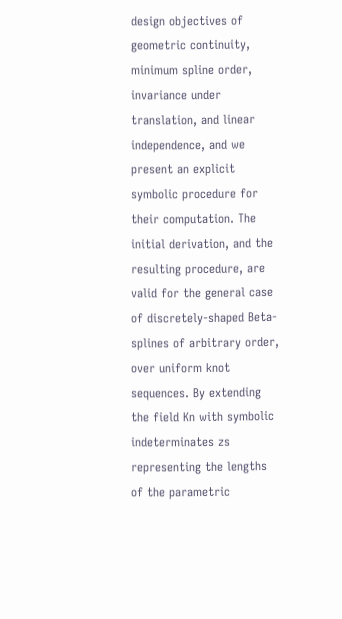design objectives of geometric continuity, minimum spline order, invariance under translation, and linear independence, and we present an explicit symbolic procedure for their computation. The initial derivation, and the resulting procedure, are valid for the general case of discretely-shaped Beta-splines of arbitrary order, over uniform knot sequences. By extending the field Kn with symbolic indeterminates zs representing the lengths of the parametric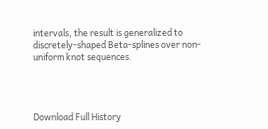intervals, the result is generalized to discretely-shaped Beta-splines over non-uniform knot sequences.




Download Full History